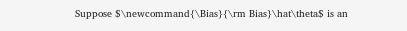Suppose $\newcommand{\Bias}{\rm Bias}\hat\theta$ is an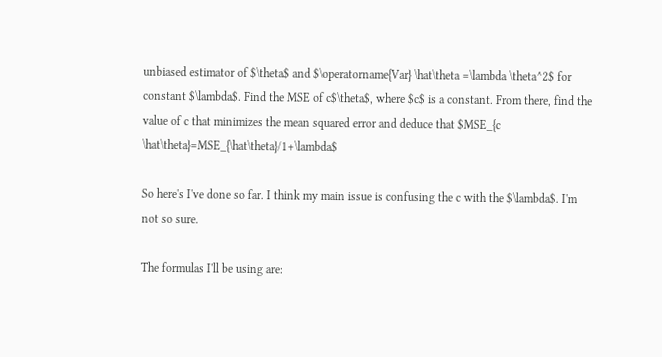unbiased estimator of $\theta$ and $\operatorname{Var} \hat\theta =\lambda \theta^2$ for constant $\lambda$. Find the MSE of c$\theta$, where $c$ is a constant. From there, find the value of c that minimizes the mean squared error and deduce that $MSE_{c \hat\theta}=MSE_{\hat\theta}/1+\lambda$

So here's I've done so far. I think my main issue is confusing the c with the $\lambda$. I'm not so sure.

The formulas I'll be using are: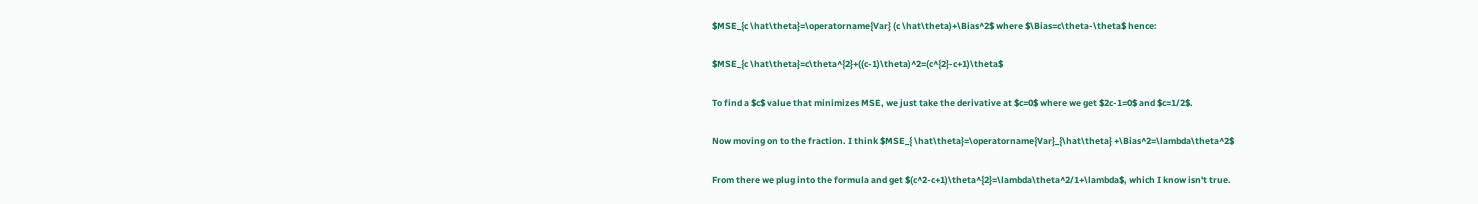$MSE_{c \hat\theta}=\operatorname{Var} (c \hat\theta)+\Bias^2$ where $\Bias=c\theta-\theta$ hence:

$MSE_{c \hat\theta}=c\theta^{2}+((c-1)\theta)^2=(c^{2}-c+1)\theta$

To find a $c$ value that minimizes MSE, we just take the derivative at $c=0$ where we get $2c-1=0$ and $c=1/2$.

Now moving on to the fraction. I think $MSE_{ \hat\theta}=\operatorname{Var}_{\hat\theta} +\Bias^2=\lambda\theta^2$

From there we plug into the formula and get $(c^2-c+1)\theta^{2}=\lambda\theta^2/1+\lambda$, which I know isn't true.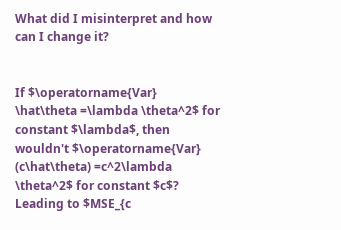What did I misinterpret and how can I change it?


If $\operatorname{Var} \hat\theta =\lambda \theta^2$ for constant $\lambda$, then wouldn't $\operatorname{Var} (c\hat\theta) =c^2\lambda \theta^2$ for constant $c$? Leading to $MSE_{c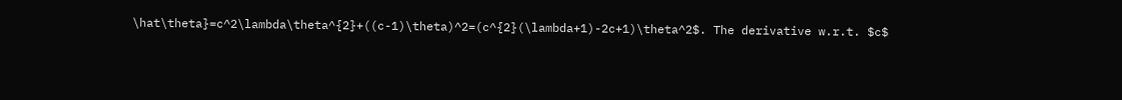\hat\theta}=c^2\lambda\theta^{2}+((c-1)\theta)^2=(c^{2}(\lambda+1)-2c+1)\theta^2$. The derivative w.r.t. $c$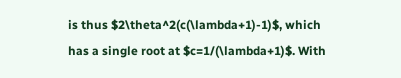is thus $2\theta^2(c(\lambda+1)-1)$, which has a single root at $c=1/(\lambda+1)$. With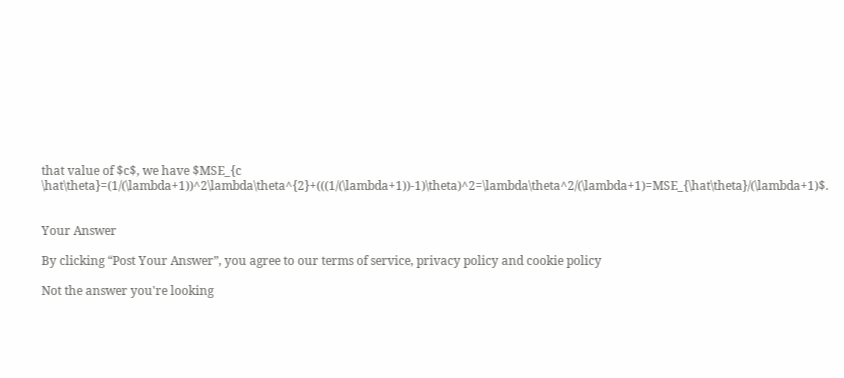that value of $c$, we have $MSE_{c \hat\theta}=(1/(\lambda+1))^2\lambda\theta^{2}+(((1/(\lambda+1))-1)\theta)^2=\lambda\theta^2/(\lambda+1)=MSE_{\hat\theta}/(\lambda+1)$.


Your Answer

By clicking “Post Your Answer”, you agree to our terms of service, privacy policy and cookie policy

Not the answer you're looking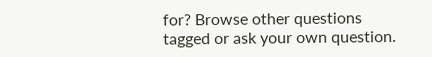for? Browse other questions tagged or ask your own question.